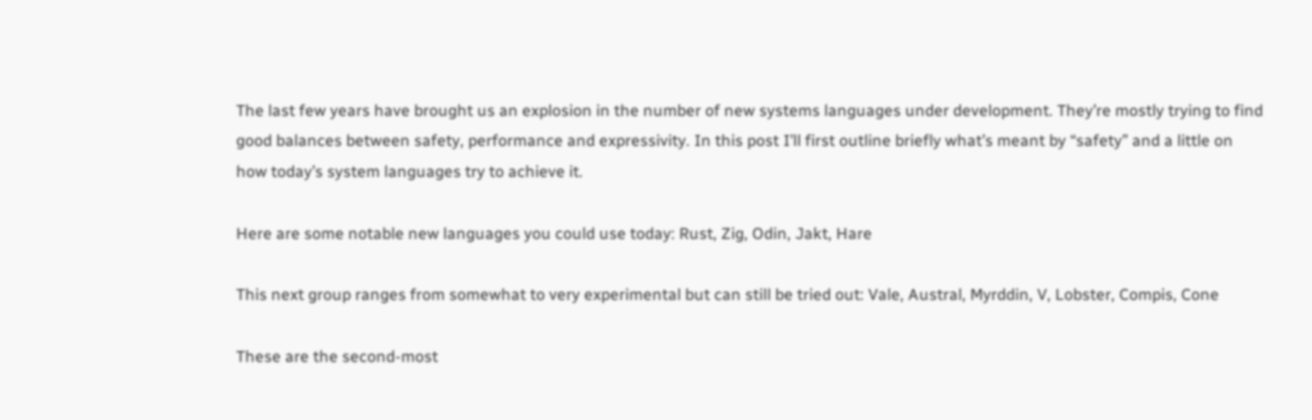The last few years have brought us an explosion in the number of new systems languages under development. They’re mostly trying to find good balances between safety, performance and expressivity. In this post I’ll first outline briefly what’s meant by “safety” and a little on how today’s system languages try to achieve it.

Here are some notable new languages you could use today: Rust, Zig, Odin, Jakt, Hare

This next group ranges from somewhat to very experimental but can still be tried out: Vale, Austral, Myrddin, V, Lobster, Compis, Cone

These are the second-most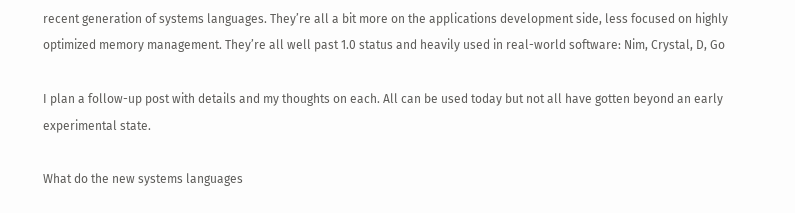recent generation of systems languages. They’re all a bit more on the applications development side, less focused on highly optimized memory management. They’re all well past 1.0 status and heavily used in real-world software: Nim, Crystal, D, Go

I plan a follow-up post with details and my thoughts on each. All can be used today but not all have gotten beyond an early experimental state.

What do the new systems languages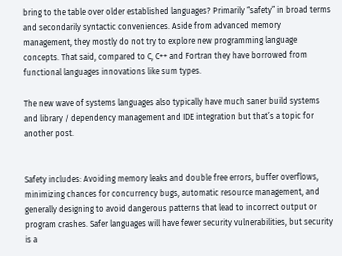bring to the table over older established languages? Primarily “safety” in broad terms and secondarily syntactic conveniences. Aside from advanced memory management, they mostly do not try to explore new programming language concepts. That said, compared to C, C++ and Fortran they have borrowed from functional languages innovations like sum types.

The new wave of systems languages also typically have much saner build systems and library / dependency management and IDE integration but that’s a topic for another post.


Safety includes: Avoiding memory leaks and double free errors, buffer overflows, minimizing chances for concurrency bugs, automatic resource management, and generally designing to avoid dangerous patterns that lead to incorrect output or program crashes. Safer languages will have fewer security vulnerabilities, but security is a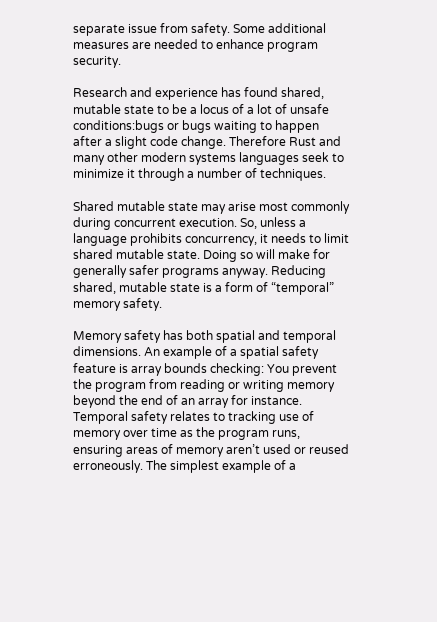separate issue from safety. Some additional measures are needed to enhance program security.

Research and experience has found shared, mutable state to be a locus of a lot of unsafe conditions:bugs or bugs waiting to happen after a slight code change. Therefore Rust and many other modern systems languages seek to minimize it through a number of techniques.

Shared mutable state may arise most commonly during concurrent execution. So, unless a language prohibits concurrency, it needs to limit shared mutable state. Doing so will make for generally safer programs anyway. Reducing shared, mutable state is a form of “temporal” memory safety.

Memory safety has both spatial and temporal dimensions. An example of a spatial safety feature is array bounds checking: You prevent the program from reading or writing memory beyond the end of an array for instance. Temporal safety relates to tracking use of memory over time as the program runs, ensuring areas of memory aren’t used or reused erroneously. The simplest example of a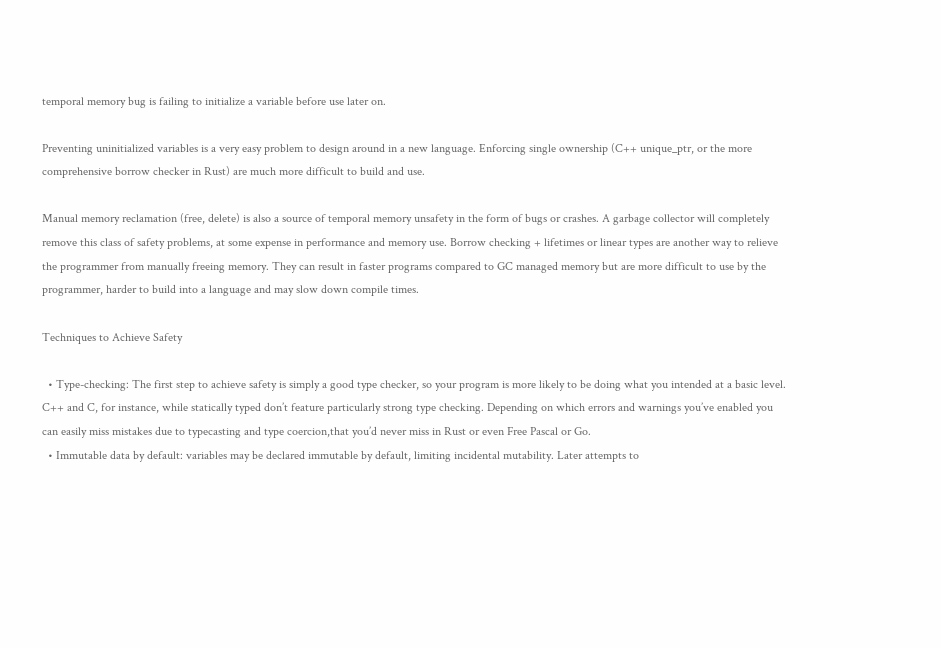temporal memory bug is failing to initialize a variable before use later on.

Preventing uninitialized variables is a very easy problem to design around in a new language. Enforcing single ownership (C++ unique_ptr, or the more comprehensive borrow checker in Rust) are much more difficult to build and use.

Manual memory reclamation (free, delete) is also a source of temporal memory unsafety in the form of bugs or crashes. A garbage collector will completely remove this class of safety problems, at some expense in performance and memory use. Borrow checking + lifetimes or linear types are another way to relieve the programmer from manually freeing memory. They can result in faster programs compared to GC managed memory but are more difficult to use by the programmer, harder to build into a language and may slow down compile times.

Techniques to Achieve Safety

  • Type-checking: The first step to achieve safety is simply a good type checker, so your program is more likely to be doing what you intended at a basic level. C++ and C, for instance, while statically typed don’t feature particularly strong type checking. Depending on which errors and warnings you’ve enabled you can easily miss mistakes due to typecasting and type coercion,that you’d never miss in Rust or even Free Pascal or Go.
  • Immutable data by default: variables may be declared immutable by default, limiting incidental mutability. Later attempts to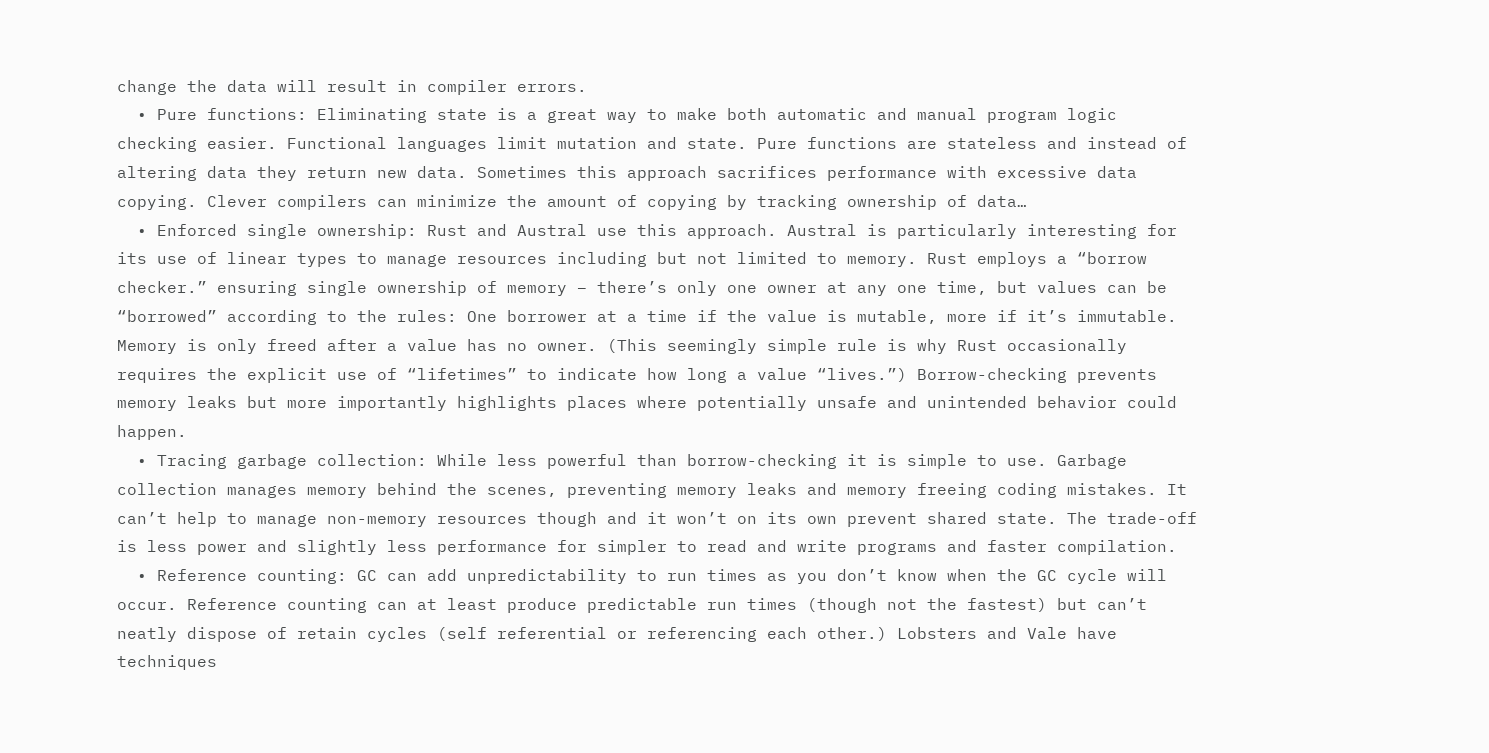change the data will result in compiler errors.
  • Pure functions: Eliminating state is a great way to make both automatic and manual program logic checking easier. Functional languages limit mutation and state. Pure functions are stateless and instead of altering data they return new data. Sometimes this approach sacrifices performance with excessive data copying. Clever compilers can minimize the amount of copying by tracking ownership of data…
  • Enforced single ownership: Rust and Austral use this approach. Austral is particularly interesting for its use of linear types to manage resources including but not limited to memory. Rust employs a “borrow checker.” ensuring single ownership of memory – there’s only one owner at any one time, but values can be “borrowed” according to the rules: One borrower at a time if the value is mutable, more if it’s immutable. Memory is only freed after a value has no owner. (This seemingly simple rule is why Rust occasionally requires the explicit use of “lifetimes” to indicate how long a value “lives.”) Borrow-checking prevents memory leaks but more importantly highlights places where potentially unsafe and unintended behavior could happen.
  • Tracing garbage collection: While less powerful than borrow-checking it is simple to use. Garbage collection manages memory behind the scenes, preventing memory leaks and memory freeing coding mistakes. It can’t help to manage non-memory resources though and it won’t on its own prevent shared state. The trade-off is less power and slightly less performance for simpler to read and write programs and faster compilation.
  • Reference counting: GC can add unpredictability to run times as you don’t know when the GC cycle will occur. Reference counting can at least produce predictable run times (though not the fastest) but can’t neatly dispose of retain cycles (self referential or referencing each other.) Lobsters and Vale have techniques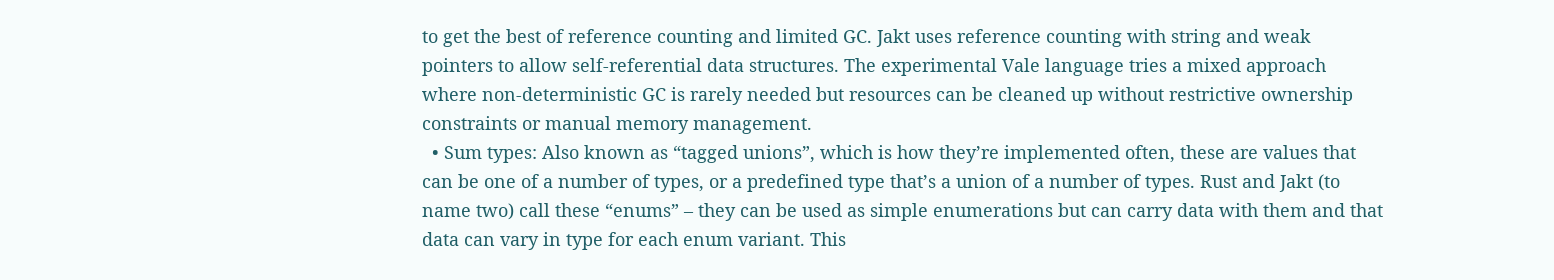to get the best of reference counting and limited GC. Jakt uses reference counting with string and weak pointers to allow self-referential data structures. The experimental Vale language tries a mixed approach where non-deterministic GC is rarely needed but resources can be cleaned up without restrictive ownership constraints or manual memory management.
  • Sum types: Also known as “tagged unions”, which is how they’re implemented often, these are values that can be one of a number of types, or a predefined type that’s a union of a number of types. Rust and Jakt (to name two) call these “enums” – they can be used as simple enumerations but can carry data with them and that data can vary in type for each enum variant. This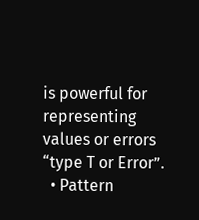is powerful for representing values or errors “type T or Error”.
  • Pattern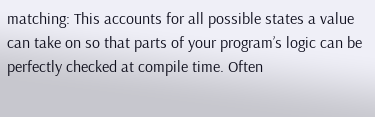matching: This accounts for all possible states a value can take on so that parts of your program’s logic can be perfectly checked at compile time. Often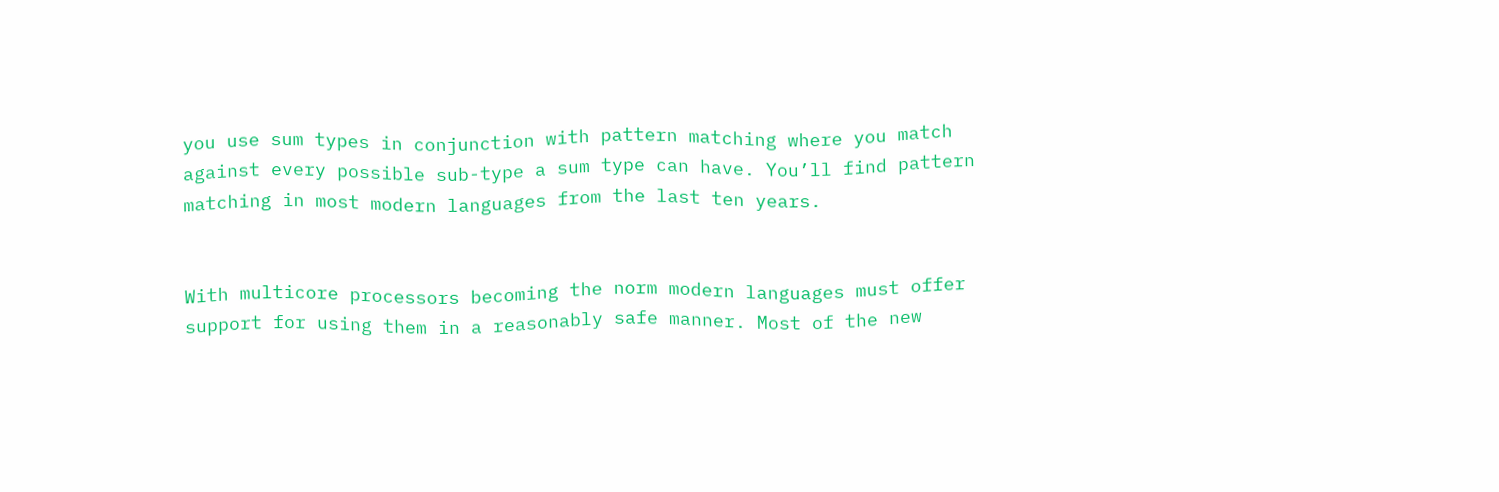you use sum types in conjunction with pattern matching where you match against every possible sub-type a sum type can have. You’ll find pattern matching in most modern languages from the last ten years.


With multicore processors becoming the norm modern languages must offer support for using them in a reasonably safe manner. Most of the new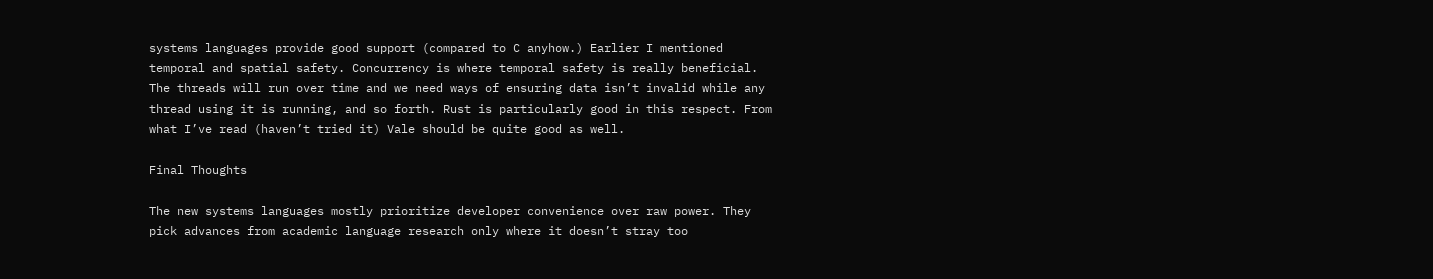systems languages provide good support (compared to C anyhow.) Earlier I mentioned temporal and spatial safety. Concurrency is where temporal safety is really beneficial. The threads will run over time and we need ways of ensuring data isn’t invalid while any thread using it is running, and so forth. Rust is particularly good in this respect. From what I’ve read (haven’t tried it) Vale should be quite good as well.

Final Thoughts

The new systems languages mostly prioritize developer convenience over raw power. They pick advances from academic language research only where it doesn’t stray too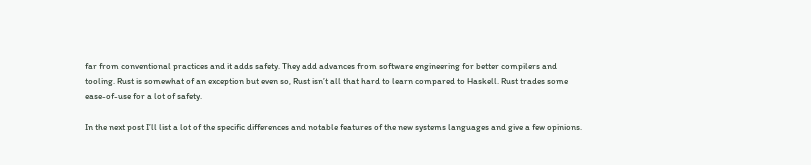far from conventional practices and it adds safety. They add advances from software engineering for better compilers and tooling. Rust is somewhat of an exception but even so, Rust isn’t all that hard to learn compared to Haskell. Rust trades some ease-of-use for a lot of safety.

In the next post I’ll list a lot of the specific differences and notable features of the new systems languages and give a few opinions.